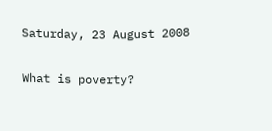Saturday, 23 August 2008

What is poverty?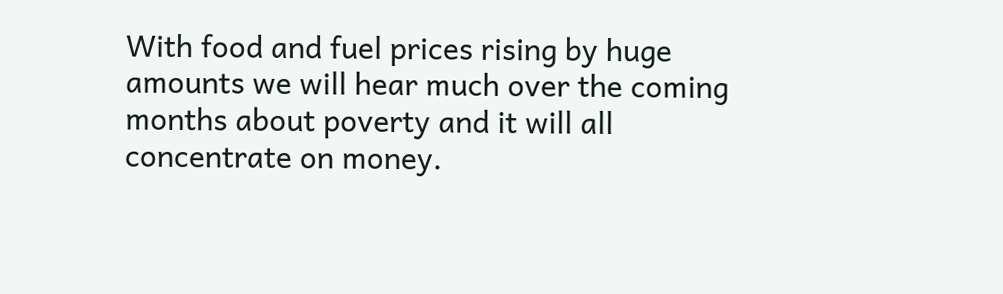With food and fuel prices rising by huge amounts we will hear much over the coming months about poverty and it will all concentrate on money.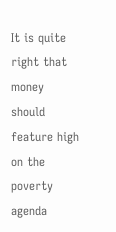It is quite right that money should feature high on the poverty agenda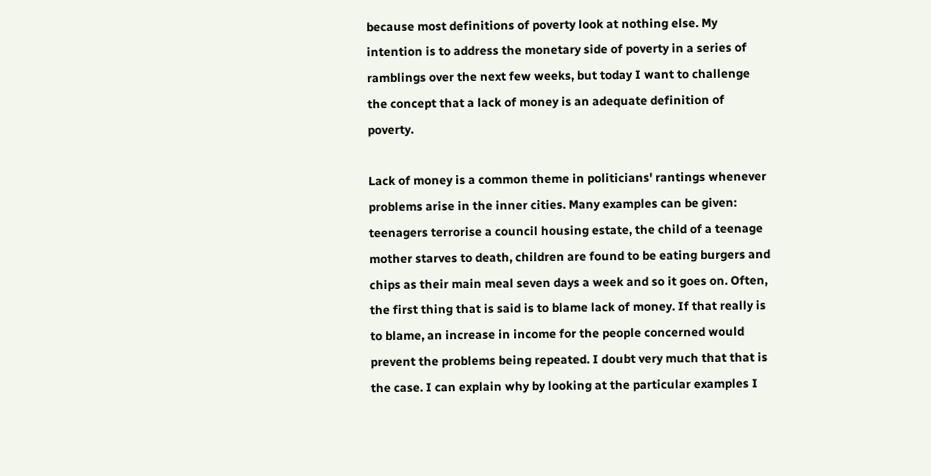because most definitions of poverty look at nothing else. My intention is to address the monetary side of poverty in a series of ramblings over the next few weeks, but today I want to challenge the concept that a lack of money is an adequate definition of poverty.

Lack of money is a common theme in politicians' rantings whenever problems arise in the inner cities. Many examples can be given: teenagers terrorise a council housing estate, the child of a teenage mother starves to death, children are found to be eating burgers and chips as their main meal seven days a week and so it goes on. Often, the first thing that is said is to blame lack of money. If that really is to blame, an increase in income for the people concerned would prevent the problems being repeated. I doubt very much that that is the case. I can explain why by looking at the particular examples I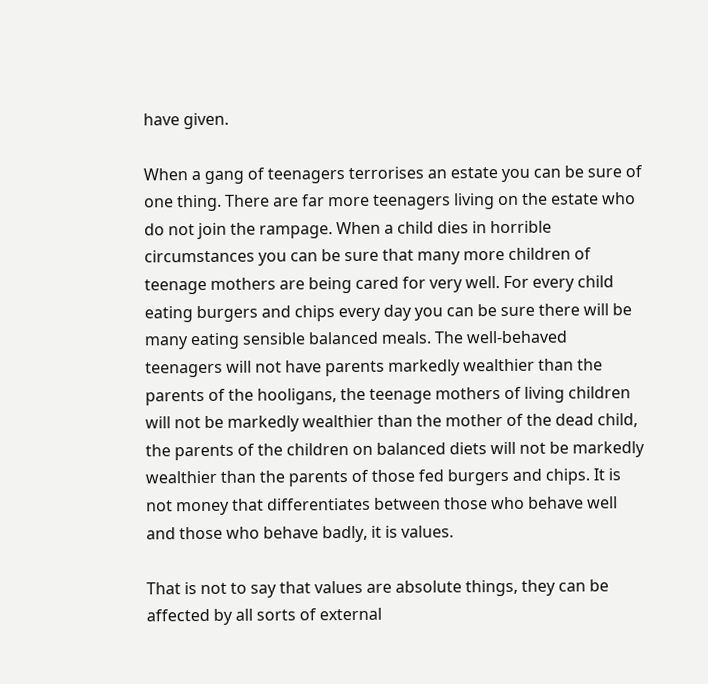have given.

When a gang of teenagers terrorises an estate you can be sure of one thing. There are far more teenagers living on the estate who do not join the rampage. When a child dies in horrible circumstances you can be sure that many more children of teenage mothers are being cared for very well. For every child eating burgers and chips every day you can be sure there will be many eating sensible balanced meals. The well-behaved teenagers will not have parents markedly wealthier than the parents of the hooligans, the teenage mothers of living children will not be markedly wealthier than the mother of the dead child, the parents of the children on balanced diets will not be markedly wealthier than the parents of those fed burgers and chips. It is not money that differentiates between those who behave well and those who behave badly, it is values.

That is not to say that values are absolute things, they can be affected by all sorts of external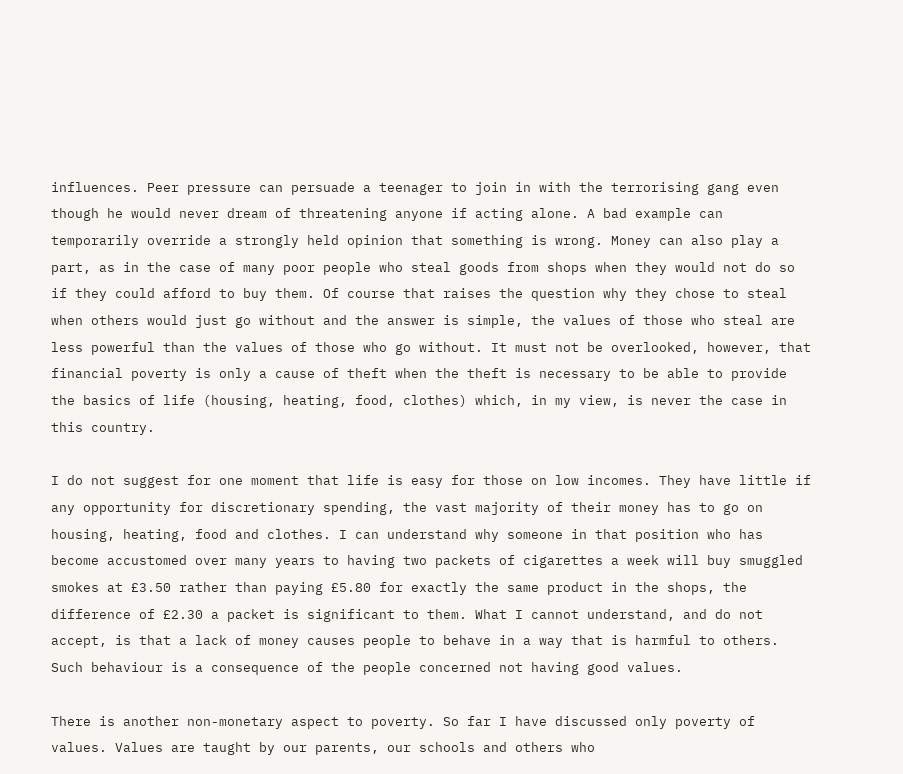influences. Peer pressure can persuade a teenager to join in with the terrorising gang even though he would never dream of threatening anyone if acting alone. A bad example can temporarily override a strongly held opinion that something is wrong. Money can also play a part, as in the case of many poor people who steal goods from shops when they would not do so if they could afford to buy them. Of course that raises the question why they chose to steal when others would just go without and the answer is simple, the values of those who steal are less powerful than the values of those who go without. It must not be overlooked, however, that financial poverty is only a cause of theft when the theft is necessary to be able to provide the basics of life (housing, heating, food, clothes) which, in my view, is never the case in this country.

I do not suggest for one moment that life is easy for those on low incomes. They have little if any opportunity for discretionary spending, the vast majority of their money has to go on housing, heating, food and clothes. I can understand why someone in that position who has become accustomed over many years to having two packets of cigarettes a week will buy smuggled smokes at £3.50 rather than paying £5.80 for exactly the same product in the shops, the difference of £2.30 a packet is significant to them. What I cannot understand, and do not accept, is that a lack of money causes people to behave in a way that is harmful to others. Such behaviour is a consequence of the people concerned not having good values.

There is another non-monetary aspect to poverty. So far I have discussed only poverty of values. Values are taught by our parents, our schools and others who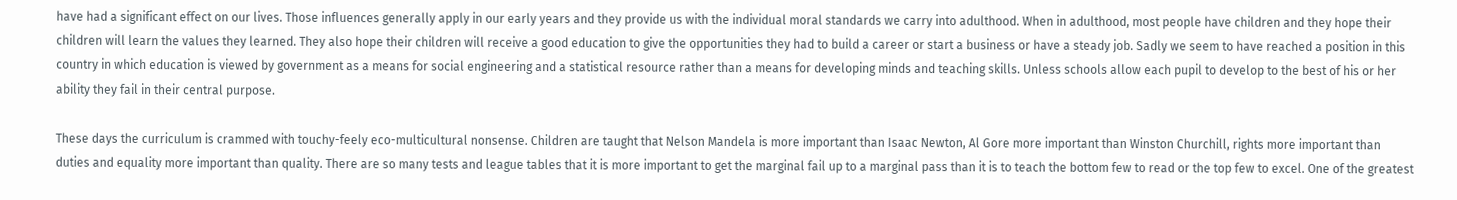have had a significant effect on our lives. Those influences generally apply in our early years and they provide us with the individual moral standards we carry into adulthood. When in adulthood, most people have children and they hope their children will learn the values they learned. They also hope their children will receive a good education to give the opportunities they had to build a career or start a business or have a steady job. Sadly we seem to have reached a position in this country in which education is viewed by government as a means for social engineering and a statistical resource rather than a means for developing minds and teaching skills. Unless schools allow each pupil to develop to the best of his or her ability they fail in their central purpose.

These days the curriculum is crammed with touchy-feely eco-multicultural nonsense. Children are taught that Nelson Mandela is more important than Isaac Newton, Al Gore more important than Winston Churchill, rights more important than duties and equality more important than quality. There are so many tests and league tables that it is more important to get the marginal fail up to a marginal pass than it is to teach the bottom few to read or the top few to excel. One of the greatest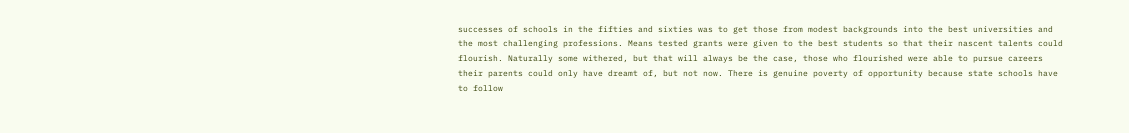successes of schools in the fifties and sixties was to get those from modest backgrounds into the best universities and the most challenging professions. Means tested grants were given to the best students so that their nascent talents could flourish. Naturally some withered, but that will always be the case, those who flourished were able to pursue careers their parents could only have dreamt of, but not now. There is genuine poverty of opportunity because state schools have to follow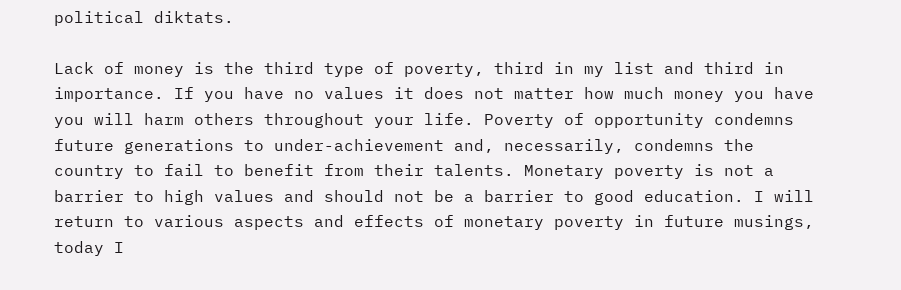political diktats.

Lack of money is the third type of poverty, third in my list and third in importance. If you have no values it does not matter how much money you have you will harm others throughout your life. Poverty of opportunity condemns future generations to under-achievement and, necessarily, condemns the country to fail to benefit from their talents. Monetary poverty is not a barrier to high values and should not be a barrier to good education. I will return to various aspects and effects of monetary poverty in future musings, today I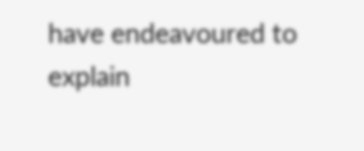have endeavoured to explain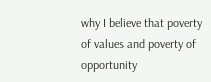why I believe that poverty of values and poverty of opportunity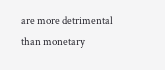are more detrimental than monetary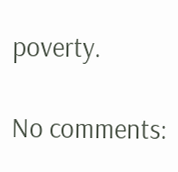poverty.

No comments: